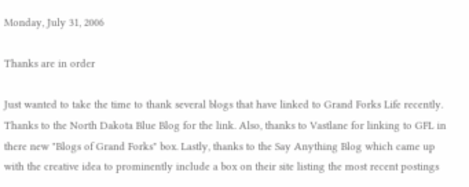Monday, July 31, 2006

Thanks are in order

Just wanted to take the time to thank several blogs that have linked to Grand Forks Life recently. Thanks to the North Dakota Blue Blog for the link. Also, thanks to Vastlane for linking to GFL in there new "Blogs of Grand Forks" box. Lastly, thanks to the Say Anything Blog which came up with the creative idea to prominently include a box on their site listing the most recent postings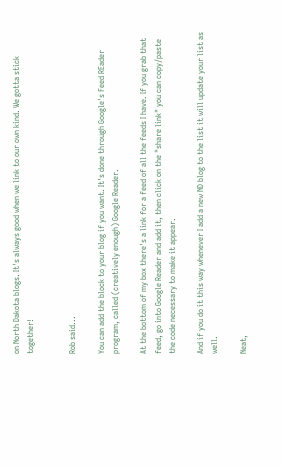on North Dakota blogs. It's always good when we link to our own kind. We gotta stick together!


Rob said...

You can add the block to your blog if you want. It's done through Google's Feed REader program, called (creatively enough) Google Reader.

At the bottom of my box there's a link for a feed of all the feeds I have. If you grab that feed, go into Google Reader and add it, then click on the "share link" you can copy/paste the code necessary to make it appear.

And if you do it this way whenever I add a new ND blog to the list it will update your list as well.

Neat,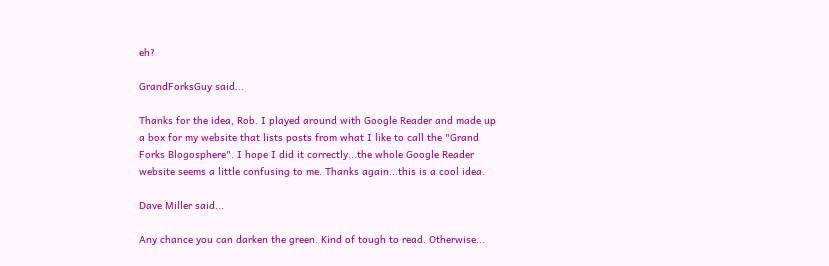eh?

GrandForksGuy said...

Thanks for the idea, Rob. I played around with Google Reader and made up a box for my website that lists posts from what I like to call the "Grand Forks Blogosphere". I hope I did it correctly...the whole Google Reader website seems a little confusing to me. Thanks again...this is a cool idea.

Dave Miller said...

Any chance you can darken the green. Kind of tough to read. Otherwise...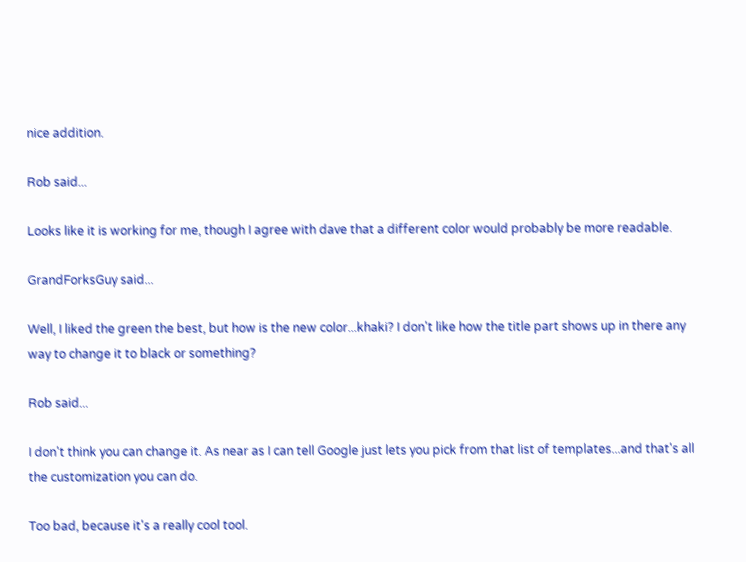nice addition.

Rob said...

Looks like it is working for me, though I agree with dave that a different color would probably be more readable.

GrandForksGuy said...

Well, I liked the green the best, but how is the new color...khaki? I don't like how the title part shows up in there any way to change it to black or something?

Rob said...

I don't think you can change it. As near as I can tell Google just lets you pick from that list of templates...and that's all the customization you can do.

Too bad, because it's a really cool tool.